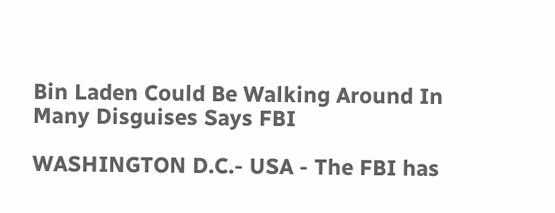Bin Laden Could Be Walking Around In Many Disguises Says FBI

WASHINGTON D.C.- USA - The FBI has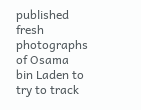published fresh photographs of Osama bin Laden to try to track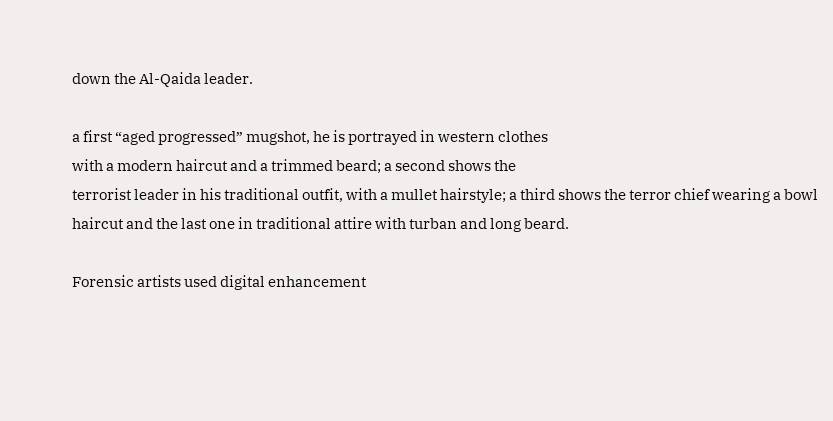down the Al-Qaida leader.

a first “aged progressed” mugshot, he is portrayed in western clothes
with a modern haircut and a trimmed beard; a second shows the
terrorist leader in his traditional outfit, with a mullet hairstyle; a third shows the terror chief wearing a bowl haircut and the last one in traditional attire with turban and long beard.

Forensic artists used digital enhancement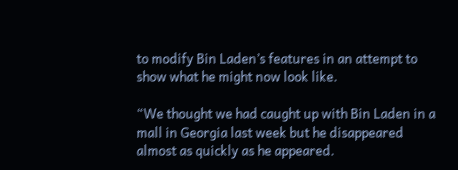to modify Bin Laden’s features in an attempt to show what he might now look like.

“We thought we had caught up with Bin Laden in a mall in Georgia last week but he disappeared almost as quickly as he appeared.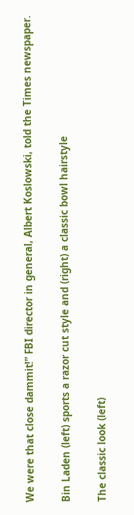We were that close dammit!” FBI director in general, Albert Koslowski, told the Times newspaper.

Bin Laden (left) sports a razor cut style and (right) a classic bowl hairstyle

The classic look (left)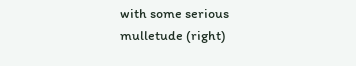with some serious mulletude (right)